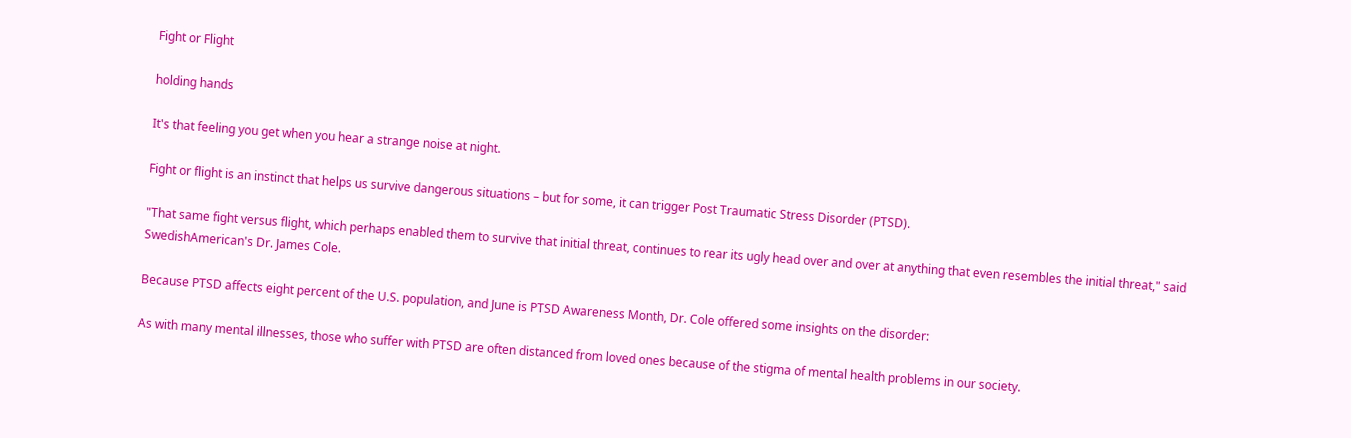Fight or Flight

holding hands

It's that feeling you get when you hear a strange noise at night.

Fight or flight is an instinct that helps us survive dangerous situations – but for some, it can trigger Post Traumatic Stress Disorder (PTSD).

"That same fight versus flight, which perhaps enabled them to survive that initial threat, continues to rear its ugly head over and over at anything that even resembles the initial threat," said SwedishAmerican's Dr. James Cole.

Because PTSD affects eight percent of the U.S. population, and June is PTSD Awareness Month, Dr. Cole offered some insights on the disorder:

As with many mental illnesses, those who suffer with PTSD are often distanced from loved ones because of the stigma of mental health problems in our society.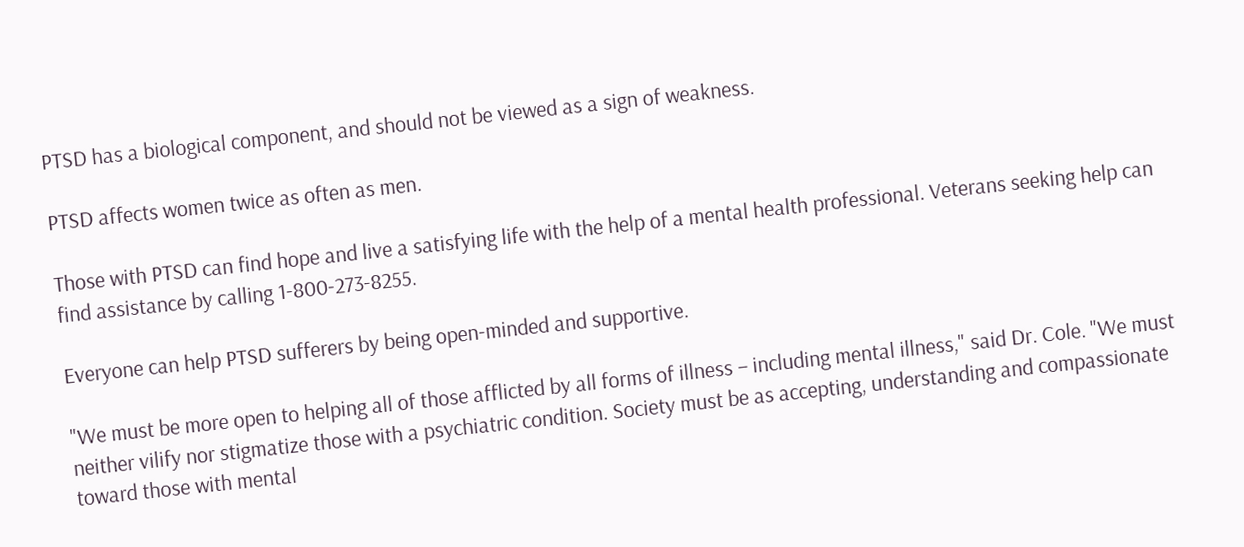PTSD has a biological component, and should not be viewed as a sign of weakness.

PTSD affects women twice as often as men.

Those with PTSD can find hope and live a satisfying life with the help of a mental health professional. Veterans seeking help can find assistance by calling 1-800-273-8255.

Everyone can help PTSD sufferers by being open-minded and supportive.

"We must be more open to helping all of those afflicted by all forms of illness – including mental illness," said Dr. Cole. "We must neither vilify nor stigmatize those with a psychiatric condition. Society must be as accepting, understanding and compassionate toward those with mental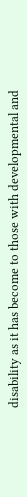disability as it has become to those with developmental and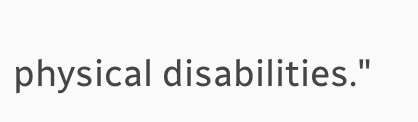physical disabilities."